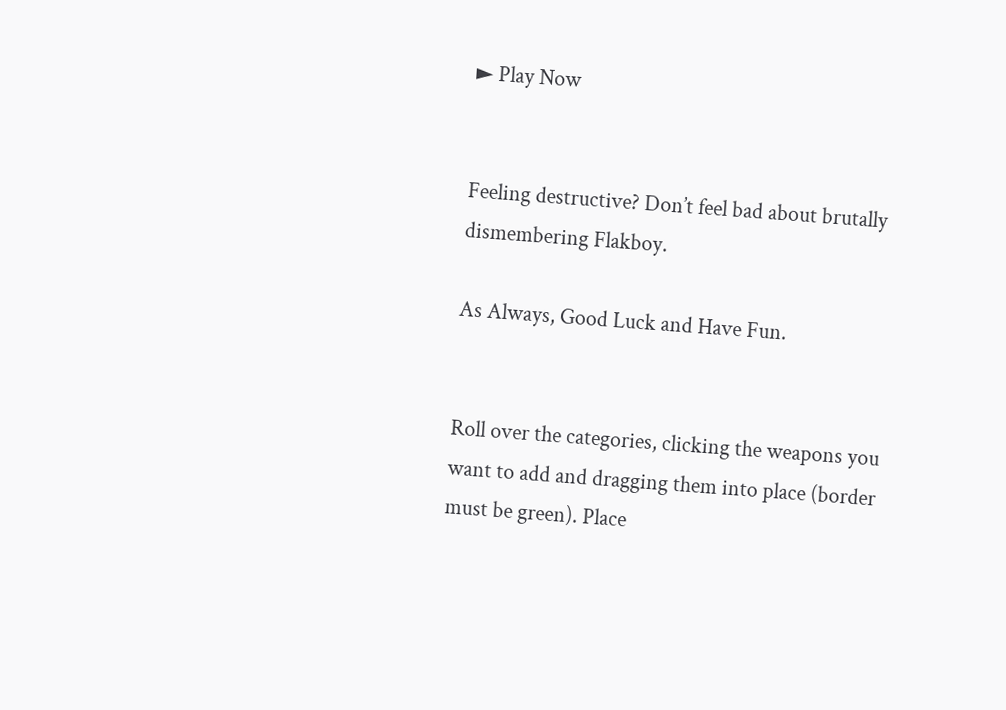► Play Now


Feeling destructive? Don’t feel bad about brutally dismembering Flakboy.

As Always, Good Luck and Have Fun.


Roll over the categories, clicking the weapons you want to add and dragging them into place (border must be green). Place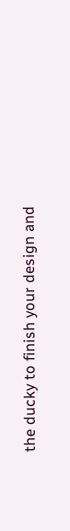the ducky to finish your design and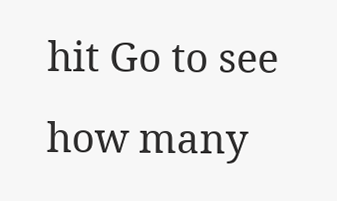hit Go to see how many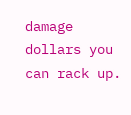damage dollars you can rack up.